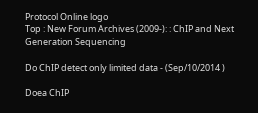Protocol Online logo
Top : New Forum Archives (2009-): : ChIP and Next Generation Sequencing

Do ChIP detect only limited data - (Sep/10/2014 )

Doea ChIP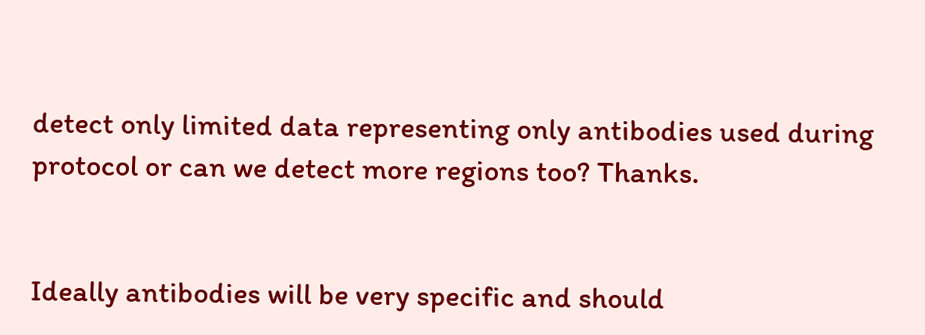detect only limited data representing only antibodies used during protocol or can we detect more regions too? Thanks.


Ideally antibodies will be very specific and should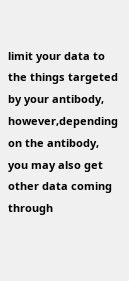limit your data to the things targeted by your antibody, however,depending on the antibody, you may also get other data coming through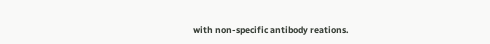with non-specific antibody reations.